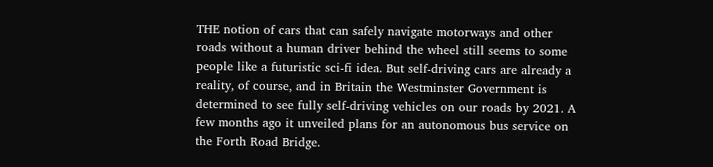THE notion of cars that can safely navigate motorways and other roads without a human driver behind the wheel still seems to some people like a futuristic sci-fi idea. But self-driving cars are already a reality, of course, and in Britain the Westminster Government is determined to see fully self-driving vehicles on our roads by 2021. A few months ago it unveiled plans for an autonomous bus service on the Forth Road Bridge.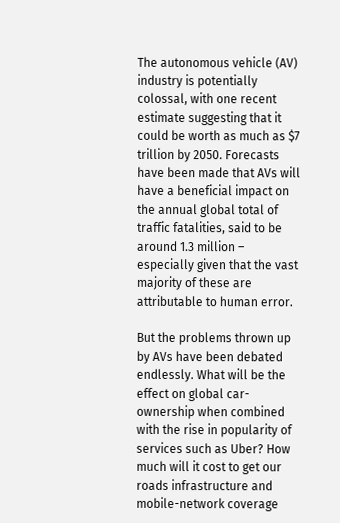The autonomous vehicle (AV) industry is potentially colossal, with one recent estimate suggesting that it could be worth as much as $7 trillion by 2050. Forecasts have been made that AVs will have a beneficial impact on the annual global total of traffic fatalities, said to be around 1.3 million – especially given that the vast majority of these are attributable to human error.

But the problems thrown up by AVs have been debated endlessly. What will be the effect on global car-ownership when combined with the rise in popularity of services such as Uber? How much will it cost to get our roads infrastructure and mobile-network coverage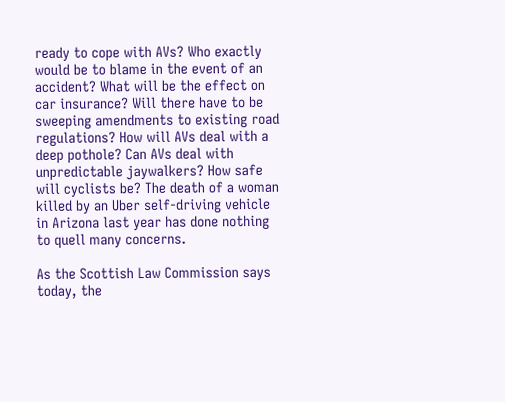ready to cope with AVs? Who exactly would be to blame in the event of an accident? What will be the effect on car insurance? Will there have to be sweeping amendments to existing road regulations? How will AVs deal with a deep pothole? Can AVs deal with unpredictable jaywalkers? How safe will cyclists be? The death of a woman killed by an Uber self-driving vehicle in Arizona last year has done nothing to quell many concerns.

As the Scottish Law Commission says today, the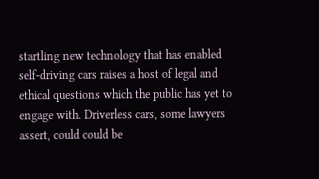startling new technology that has enabled self-driving cars raises a host of legal and ethical questions which the public has yet to engage with. Driverless cars, some lawyers assert, could could be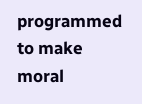programmed to make moral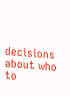decisions about who to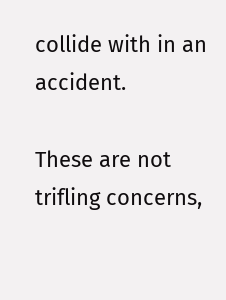collide with in an accident.

These are not trifling concerns,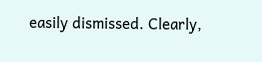easily dismissed. Clearly,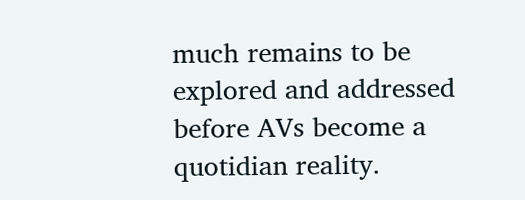much remains to be explored and addressed before AVs become a quotidian reality.